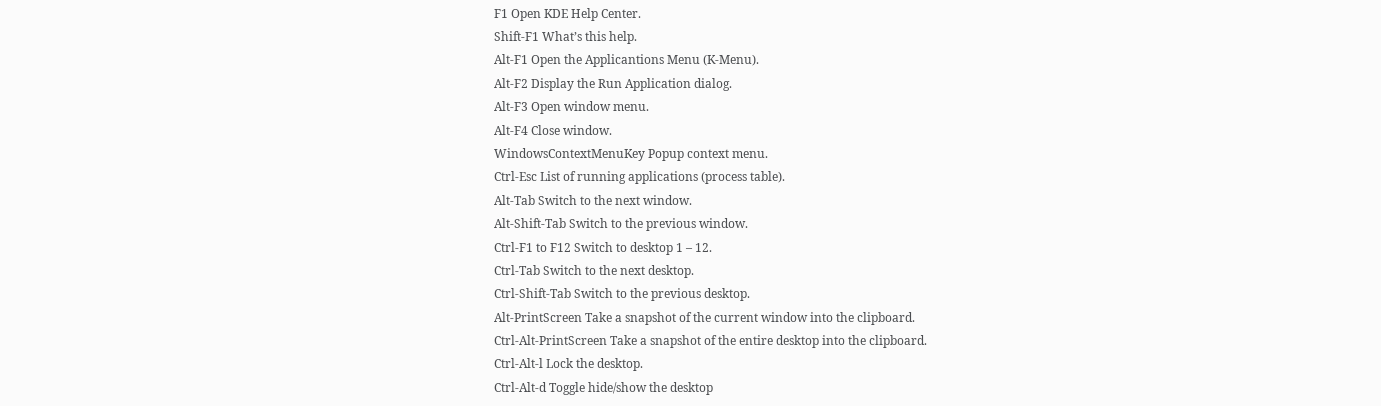F1 Open KDE Help Center.
Shift-F1 What’s this help.
Alt-F1 Open the Applicantions Menu (K-Menu).
Alt-F2 Display the Run Application dialog.
Alt-F3 Open window menu.
Alt-F4 Close window.
WindowsContextMenuKey Popup context menu.
Ctrl-Esc List of running applications (process table).
Alt-Tab Switch to the next window.
Alt-Shift-Tab Switch to the previous window.
Ctrl-F1 to F12 Switch to desktop 1 – 12.
Ctrl-Tab Switch to the next desktop.
Ctrl-Shift-Tab Switch to the previous desktop.
Alt-PrintScreen Take a snapshot of the current window into the clipboard.
Ctrl-Alt-PrintScreen Take a snapshot of the entire desktop into the clipboard.
Ctrl-Alt-l Lock the desktop.
Ctrl-Alt-d Toggle hide/show the desktop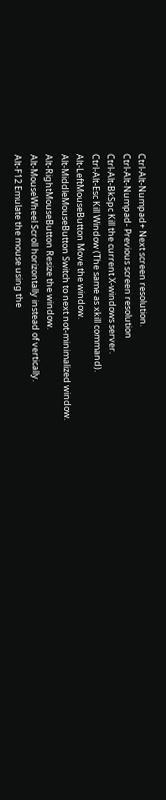Ctrl-Alt-Numpad+ Next screen resolution.
Ctrl-Alt-Numpad- Previous screen resolution
Ctrl-Alt-BkSpc Kill the current X-windows server.
Ctrl-Alt-Esc Kill Window (The same as xkill command).
Alt-LeftMouseButton Move the window.
Alt-MiddleMouseButton Switch to next not-minimalized window.
Alt-RightMouseButton Resize the window.
Alt-MouseWheel Scroll horizontally instead of vertically.
Alt-F12 Emulate the mouse using the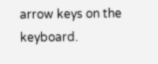arrow keys on the keyboard.